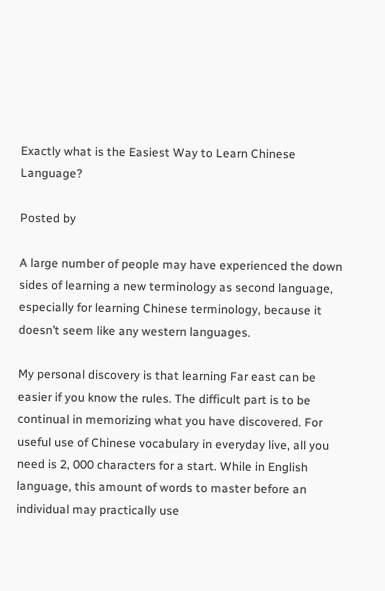Exactly what is the Easiest Way to Learn Chinese Language?

Posted by

A large number of people may have experienced the down sides of learning a new terminology as second language, especially for learning Chinese terminology, because it doesn’t seem like any western languages.

My personal discovery is that learning Far east can be easier if you know the rules. The difficult part is to be continual in memorizing what you have discovered. For useful use of Chinese vocabulary in everyday live, all you need is 2, 000 characters for a start. While in English language, this amount of words to master before an individual may practically use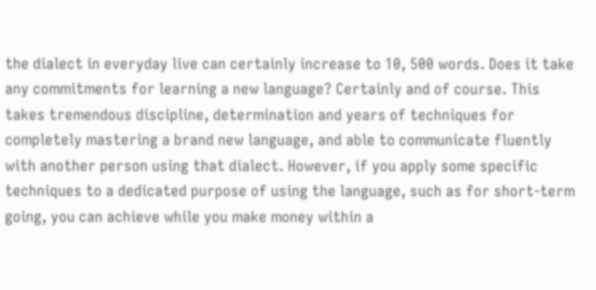the dialect in everyday live can certainly increase to 10, 500 words. Does it take any commitments for learning a new language? Certainly and of course. This takes tremendous discipline, determination and years of techniques for completely mastering a brand new language, and able to communicate fluently with another person using that dialect. However, if you apply some specific techniques to a dedicated purpose of using the language, such as for short-term going, you can achieve while you make money within a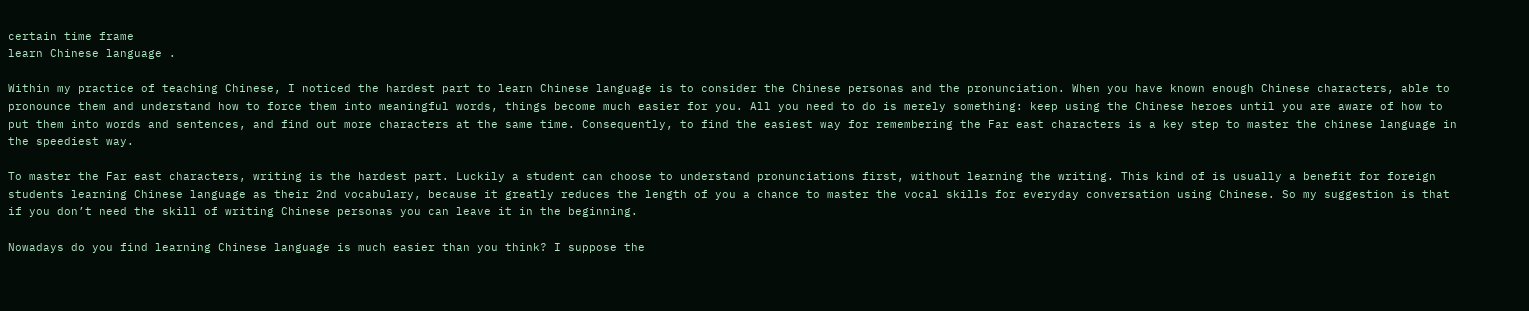certain time frame
learn Chinese language .

Within my practice of teaching Chinese, I noticed the hardest part to learn Chinese language is to consider the Chinese personas and the pronunciation. When you have known enough Chinese characters, able to pronounce them and understand how to force them into meaningful words, things become much easier for you. All you need to do is merely something: keep using the Chinese heroes until you are aware of how to put them into words and sentences, and find out more characters at the same time. Consequently, to find the easiest way for remembering the Far east characters is a key step to master the chinese language in the speediest way.

To master the Far east characters, writing is the hardest part. Luckily a student can choose to understand pronunciations first, without learning the writing. This kind of is usually a benefit for foreign students learning Chinese language as their 2nd vocabulary, because it greatly reduces the length of you a chance to master the vocal skills for everyday conversation using Chinese. So my suggestion is that if you don’t need the skill of writing Chinese personas you can leave it in the beginning.

Nowadays do you find learning Chinese language is much easier than you think? I suppose the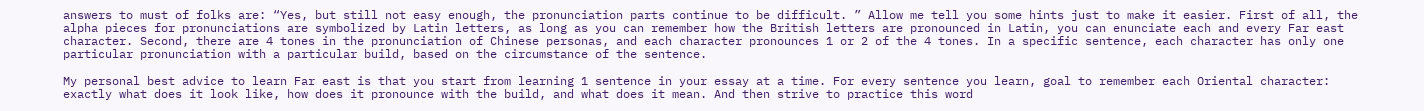answers to must of folks are: “Yes, but still not easy enough, the pronunciation parts continue to be difficult. ” Allow me tell you some hints just to make it easier. First of all, the alpha pieces for pronunciations are symbolized by Latin letters, as long as you can remember how the British letters are pronounced in Latin, you can enunciate each and every Far east character. Second, there are 4 tones in the pronunciation of Chinese personas, and each character pronounces 1 or 2 of the 4 tones. In a specific sentence, each character has only one particular pronunciation with a particular build, based on the circumstance of the sentence.

My personal best advice to learn Far east is that you start from learning 1 sentence in your essay at a time. For every sentence you learn, goal to remember each Oriental character: exactly what does it look like, how does it pronounce with the build, and what does it mean. And then strive to practice this word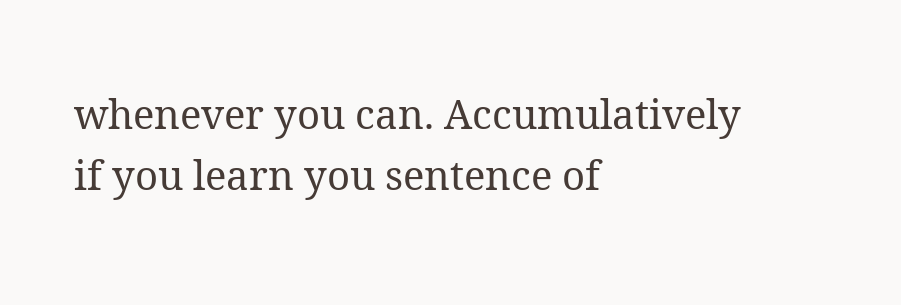whenever you can. Accumulatively if you learn you sentence of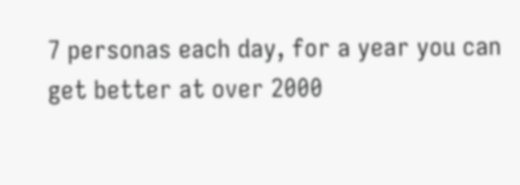7 personas each day, for a year you can get better at over 2000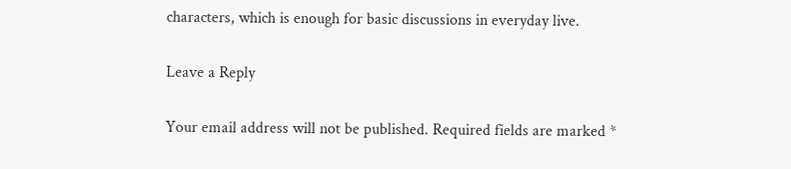characters, which is enough for basic discussions in everyday live.

Leave a Reply

Your email address will not be published. Required fields are marked *